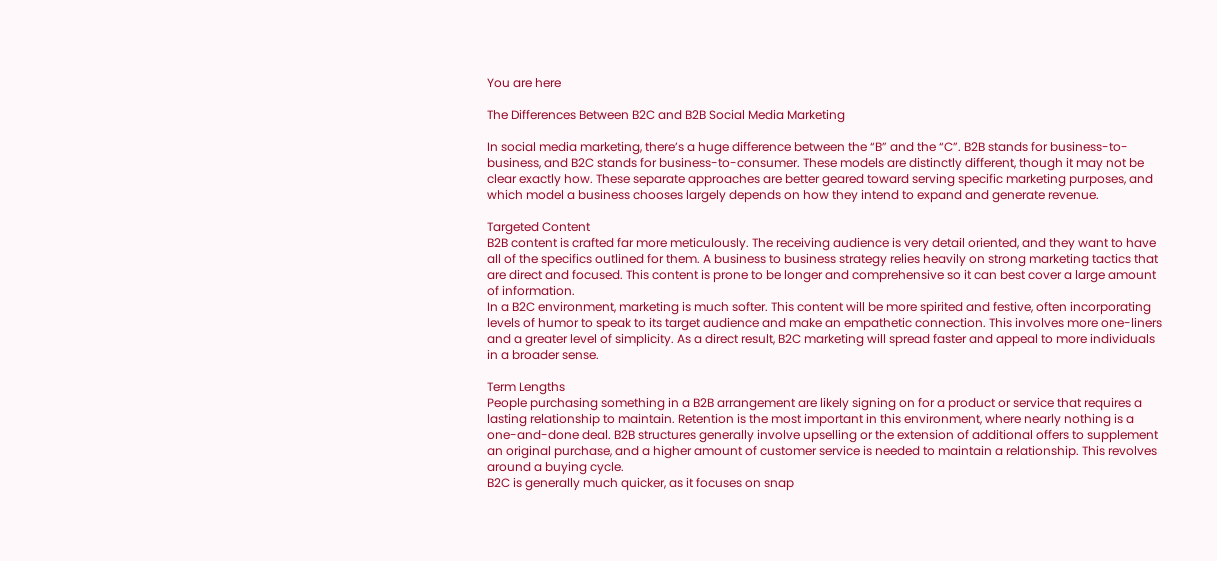You are here

The Differences Between B2C and B2B Social Media Marketing

In social media marketing, there’s a huge difference between the “B” and the “C”. B2B stands for business-to-business, and B2C stands for business-to-consumer. These models are distinctly different, though it may not be clear exactly how. These separate approaches are better geared toward serving specific marketing purposes, and which model a business chooses largely depends on how they intend to expand and generate revenue.

Targeted Content
B2B content is crafted far more meticulously. The receiving audience is very detail oriented, and they want to have all of the specifics outlined for them. A business to business strategy relies heavily on strong marketing tactics that are direct and focused. This content is prone to be longer and comprehensive so it can best cover a large amount of information.
In a B2C environment, marketing is much softer. This content will be more spirited and festive, often incorporating levels of humor to speak to its target audience and make an empathetic connection. This involves more one-liners and a greater level of simplicity. As a direct result, B2C marketing will spread faster and appeal to more individuals in a broader sense.

Term Lengths
People purchasing something in a B2B arrangement are likely signing on for a product or service that requires a lasting relationship to maintain. Retention is the most important in this environment, where nearly nothing is a one-and-done deal. B2B structures generally involve upselling or the extension of additional offers to supplement an original purchase, and a higher amount of customer service is needed to maintain a relationship. This revolves around a buying cycle.
B2C is generally much quicker, as it focuses on snap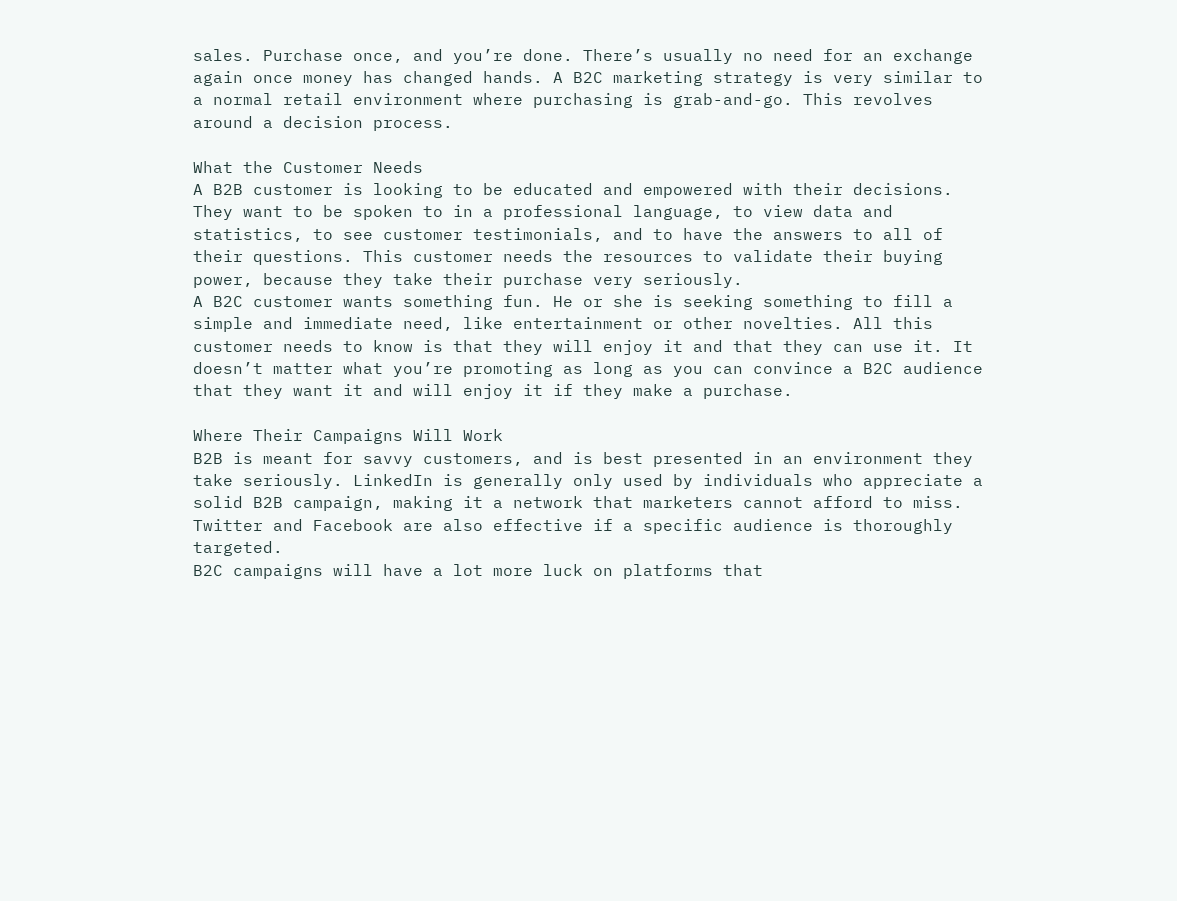sales. Purchase once, and you’re done. There’s usually no need for an exchange again once money has changed hands. A B2C marketing strategy is very similar to a normal retail environment where purchasing is grab-and-go. This revolves around a decision process.

What the Customer Needs
A B2B customer is looking to be educated and empowered with their decisions. They want to be spoken to in a professional language, to view data and statistics, to see customer testimonials, and to have the answers to all of their questions. This customer needs the resources to validate their buying power, because they take their purchase very seriously.
A B2C customer wants something fun. He or she is seeking something to fill a simple and immediate need, like entertainment or other novelties. All this customer needs to know is that they will enjoy it and that they can use it. It doesn’t matter what you’re promoting as long as you can convince a B2C audience that they want it and will enjoy it if they make a purchase.

Where Their Campaigns Will Work
B2B is meant for savvy customers, and is best presented in an environment they take seriously. LinkedIn is generally only used by individuals who appreciate a solid B2B campaign, making it a network that marketers cannot afford to miss. Twitter and Facebook are also effective if a specific audience is thoroughly targeted.
B2C campaigns will have a lot more luck on platforms that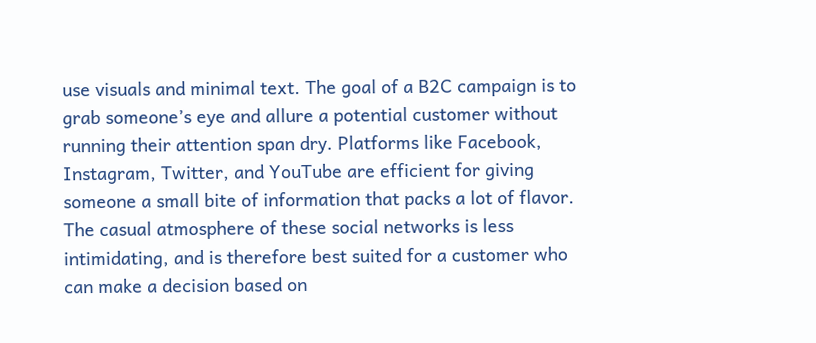use visuals and minimal text. The goal of a B2C campaign is to grab someone’s eye and allure a potential customer without running their attention span dry. Platforms like Facebook, Instagram, Twitter, and YouTube are efficient for giving someone a small bite of information that packs a lot of flavor. The casual atmosphere of these social networks is less intimidating, and is therefore best suited for a customer who can make a decision based on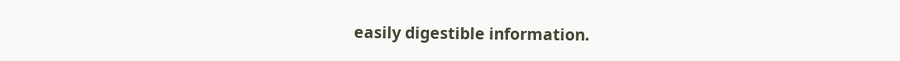easily digestible information.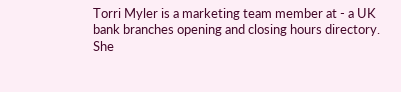Torri Myler is a marketing team member at - a UK bank branches opening and closing hours directory. She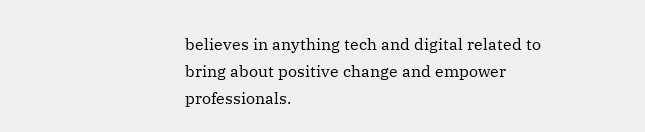believes in anything tech and digital related to bring about positive change and empower professionals.